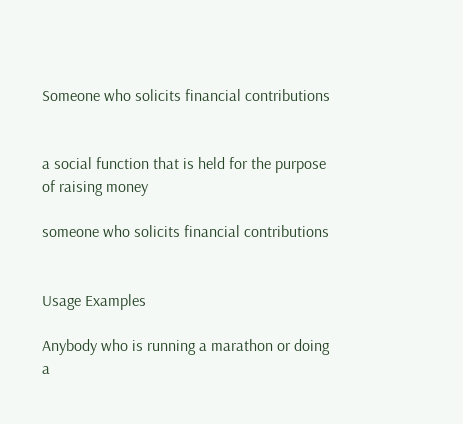Someone who solicits financial contributions


a social function that is held for the purpose of raising money

someone who solicits financial contributions


Usage Examples

Anybody who is running a marathon or doing a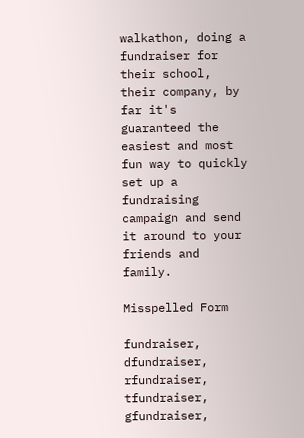walkathon, doing a fundraiser for their school, their company, by far it's guaranteed the easiest and most fun way to quickly set up a fundraising campaign and send it around to your friends and family.

Misspelled Form

fundraiser, dfundraiser, rfundraiser, tfundraiser, gfundraiser,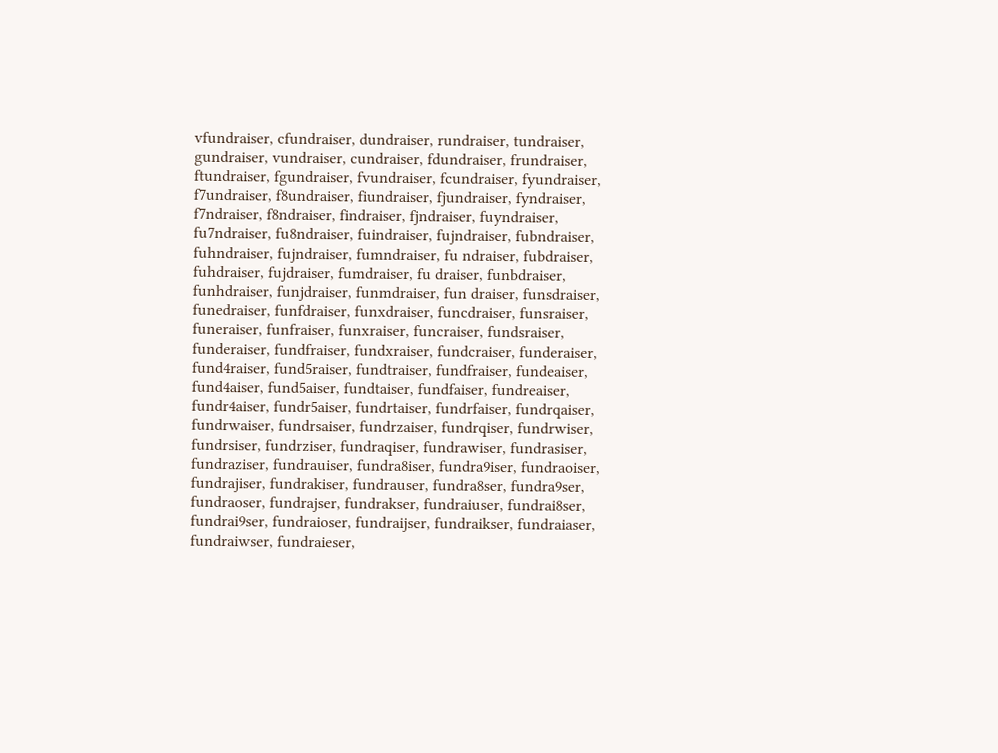vfundraiser, cfundraiser, dundraiser, rundraiser, tundraiser, gundraiser, vundraiser, cundraiser, fdundraiser, frundraiser, ftundraiser, fgundraiser, fvundraiser, fcundraiser, fyundraiser, f7undraiser, f8undraiser, fiundraiser, fjundraiser, fyndraiser, f7ndraiser, f8ndraiser, findraiser, fjndraiser, fuyndraiser, fu7ndraiser, fu8ndraiser, fuindraiser, fujndraiser, fubndraiser, fuhndraiser, fujndraiser, fumndraiser, fu ndraiser, fubdraiser, fuhdraiser, fujdraiser, fumdraiser, fu draiser, funbdraiser, funhdraiser, funjdraiser, funmdraiser, fun draiser, funsdraiser, funedraiser, funfdraiser, funxdraiser, funcdraiser, funsraiser, funeraiser, funfraiser, funxraiser, funcraiser, fundsraiser, funderaiser, fundfraiser, fundxraiser, fundcraiser, funderaiser, fund4raiser, fund5raiser, fundtraiser, fundfraiser, fundeaiser, fund4aiser, fund5aiser, fundtaiser, fundfaiser, fundreaiser, fundr4aiser, fundr5aiser, fundrtaiser, fundrfaiser, fundrqaiser, fundrwaiser, fundrsaiser, fundrzaiser, fundrqiser, fundrwiser, fundrsiser, fundrziser, fundraqiser, fundrawiser, fundrasiser, fundraziser, fundrauiser, fundra8iser, fundra9iser, fundraoiser, fundrajiser, fundrakiser, fundrauser, fundra8ser, fundra9ser, fundraoser, fundrajser, fundrakser, fundraiuser, fundrai8ser, fundrai9ser, fundraioser, fundraijser, fundraikser, fundraiaser, fundraiwser, fundraieser,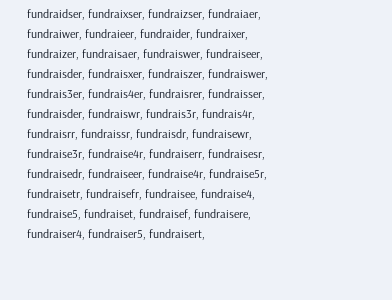fundraidser, fundraixser, fundraizser, fundraiaer, fundraiwer, fundraieer, fundraider, fundraixer, fundraizer, fundraisaer, fundraiswer, fundraiseer, fundraisder, fundraisxer, fundraiszer, fundraiswer, fundrais3er, fundrais4er, fundraisrer, fundraisser, fundraisder, fundraiswr, fundrais3r, fundrais4r, fundraisrr, fundraissr, fundraisdr, fundraisewr, fundraise3r, fundraise4r, fundraiserr, fundraisesr, fundraisedr, fundraiseer, fundraise4r, fundraise5r, fundraisetr, fundraisefr, fundraisee, fundraise4, fundraise5, fundraiset, fundraisef, fundraisere, fundraiser4, fundraiser5, fundraisert,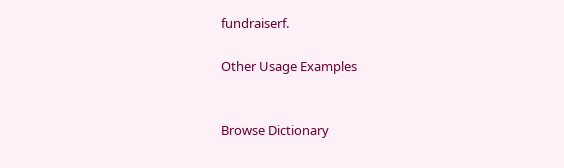fundraiserf.

Other Usage Examples


Browse Dictionary